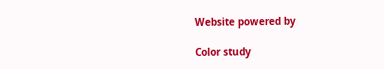Website powered by

Color study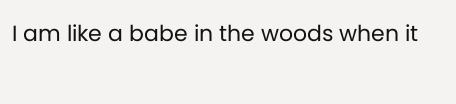I am like a babe in the woods when it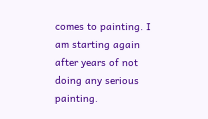comes to painting. I am starting again after years of not doing any serious painting.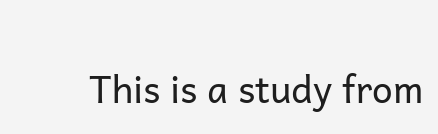This is a study from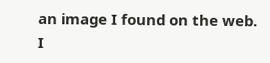an image I found on the web. I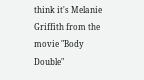think it's Melanie Griffith from the movie "Body Double"